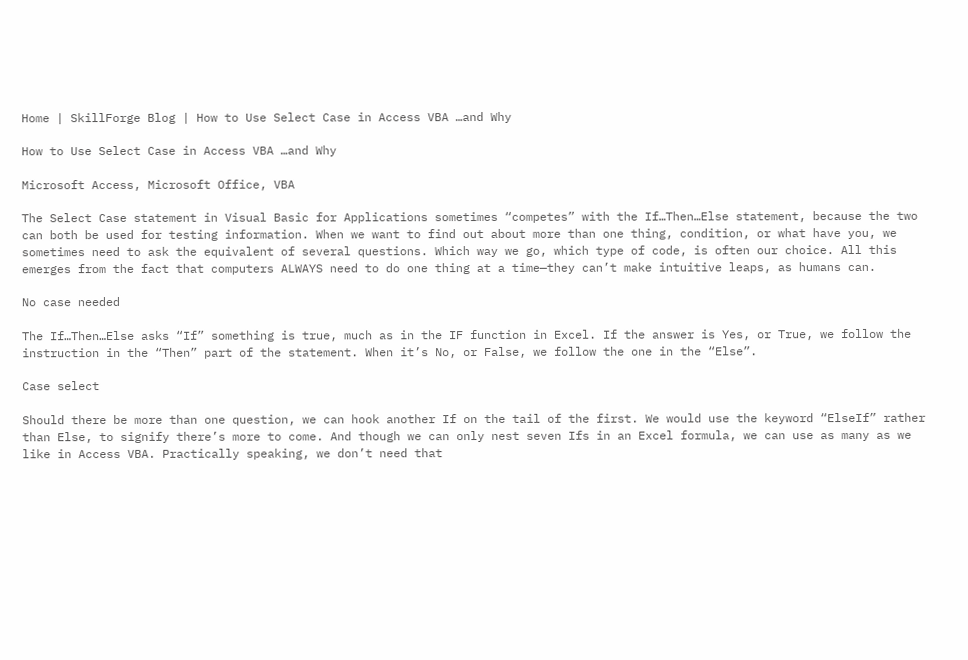Home | SkillForge Blog | How to Use Select Case in Access VBA …and Why

How to Use Select Case in Access VBA …and Why

Microsoft Access, Microsoft Office, VBA

The Select Case statement in Visual Basic for Applications sometimes “competes” with the If…Then…Else statement, because the two can both be used for testing information. When we want to find out about more than one thing, condition, or what have you, we sometimes need to ask the equivalent of several questions. Which way we go, which type of code, is often our choice. All this emerges from the fact that computers ALWAYS need to do one thing at a time—they can’t make intuitive leaps, as humans can.

No case needed

The If…Then…Else asks “If” something is true, much as in the IF function in Excel. If the answer is Yes, or True, we follow the instruction in the “Then” part of the statement. When it’s No, or False, we follow the one in the “Else”.

Case select

Should there be more than one question, we can hook another If on the tail of the first. We would use the keyword “ElseIf” rather than Else, to signify there’s more to come. And though we can only nest seven Ifs in an Excel formula, we can use as many as we like in Access VBA. Practically speaking, we don’t need that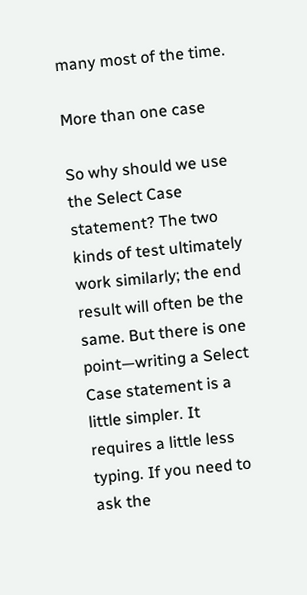many most of the time.

More than one case

So why should we use the Select Case statement? The two kinds of test ultimately work similarly; the end result will often be the same. But there is one point—writing a Select Case statement is a little simpler. It requires a little less typing. If you need to ask the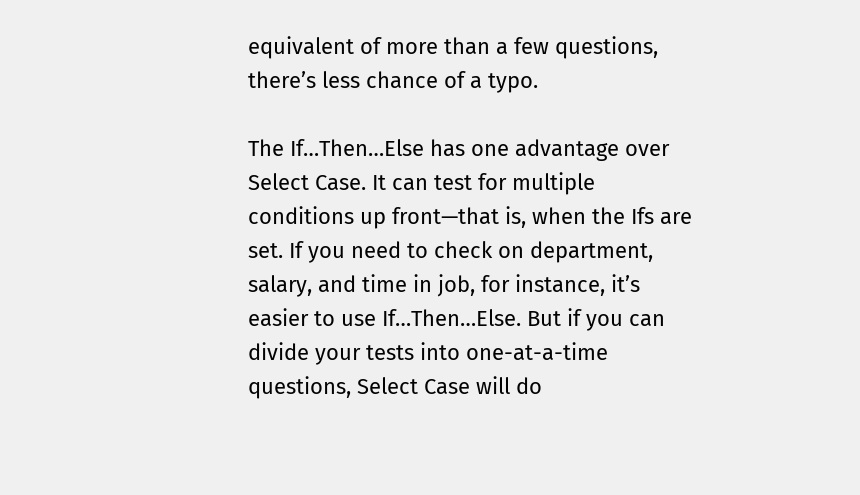equivalent of more than a few questions, there’s less chance of a typo.

The If…Then…Else has one advantage over Select Case. It can test for multiple conditions up front—that is, when the Ifs are set. If you need to check on department, salary, and time in job, for instance, it’s easier to use If…Then…Else. But if you can divide your tests into one-at-a-time questions, Select Case will do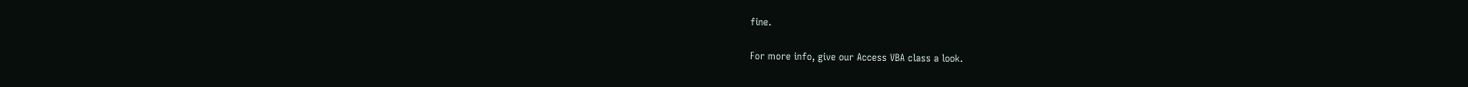fine.

For more info, give our Access VBA class a look.